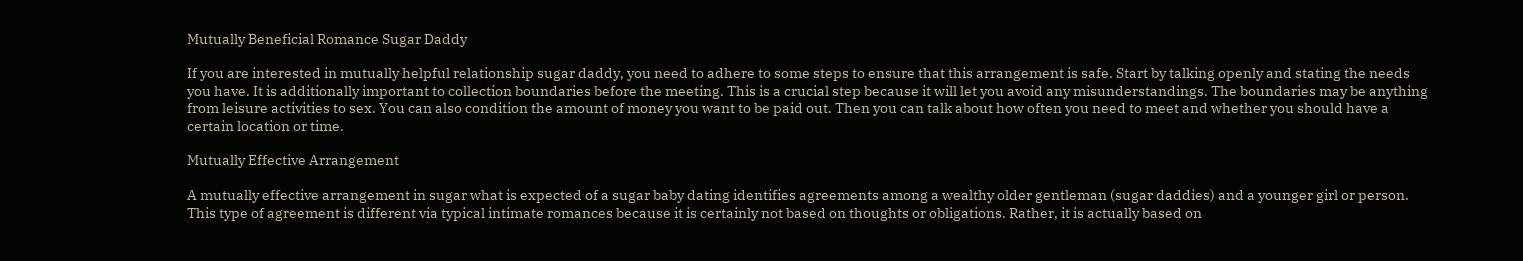Mutually Beneficial Romance Sugar Daddy

If you are interested in mutually helpful relationship sugar daddy, you need to adhere to some steps to ensure that this arrangement is safe. Start by talking openly and stating the needs you have. It is additionally important to collection boundaries before the meeting. This is a crucial step because it will let you avoid any misunderstandings. The boundaries may be anything from leisure activities to sex. You can also condition the amount of money you want to be paid out. Then you can talk about how often you need to meet and whether you should have a certain location or time.

Mutually Effective Arrangement

A mutually effective arrangement in sugar what is expected of a sugar baby dating identifies agreements among a wealthy older gentleman (sugar daddies) and a younger girl or person. This type of agreement is different via typical intimate romances because it is certainly not based on thoughts or obligations. Rather, it is actually based on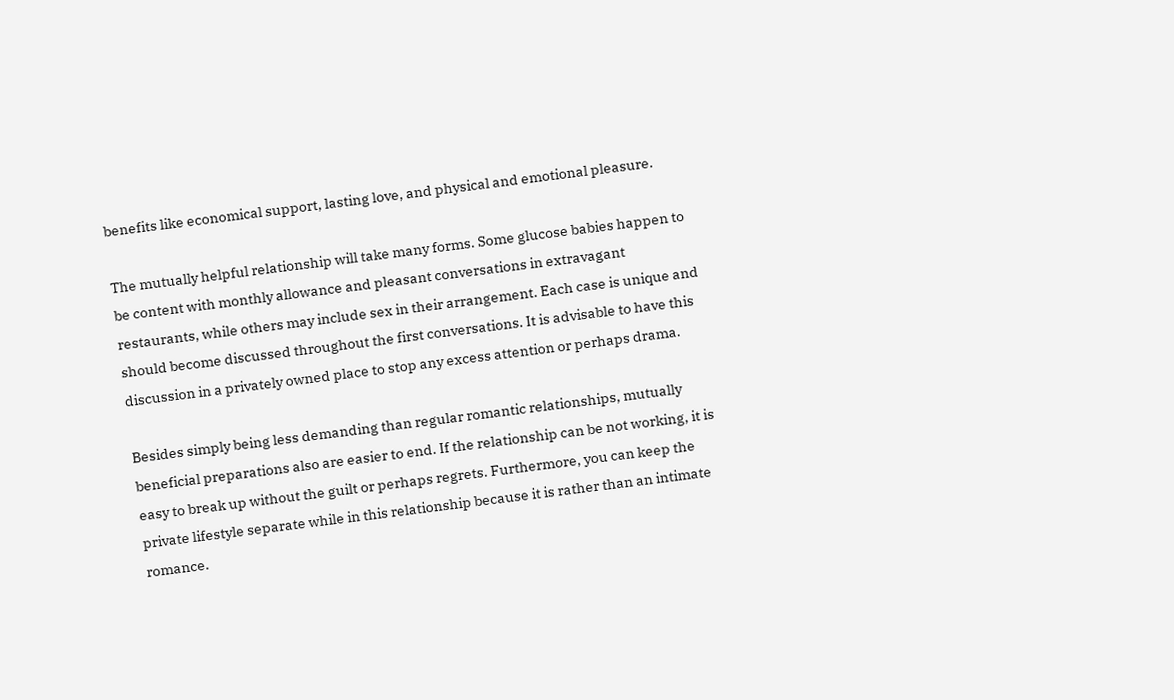benefits like economical support, lasting love, and physical and emotional pleasure.

The mutually helpful relationship will take many forms. Some glucose babies happen to be content with monthly allowance and pleasant conversations in extravagant restaurants, while others may include sex in their arrangement. Each case is unique and should become discussed throughout the first conversations. It is advisable to have this discussion in a privately owned place to stop any excess attention or perhaps drama.

Besides simply being less demanding than regular romantic relationships, mutually beneficial preparations also are easier to end. If the relationship can be not working, it is easy to break up without the guilt or perhaps regrets. Furthermore, you can keep the private lifestyle separate while in this relationship because it is rather than an intimate romance.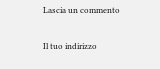Lascia un commento

Il tuo indirizzo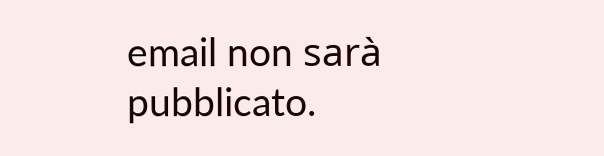email non sarà pubblicato.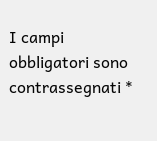I campi obbligatori sono contrassegnati *